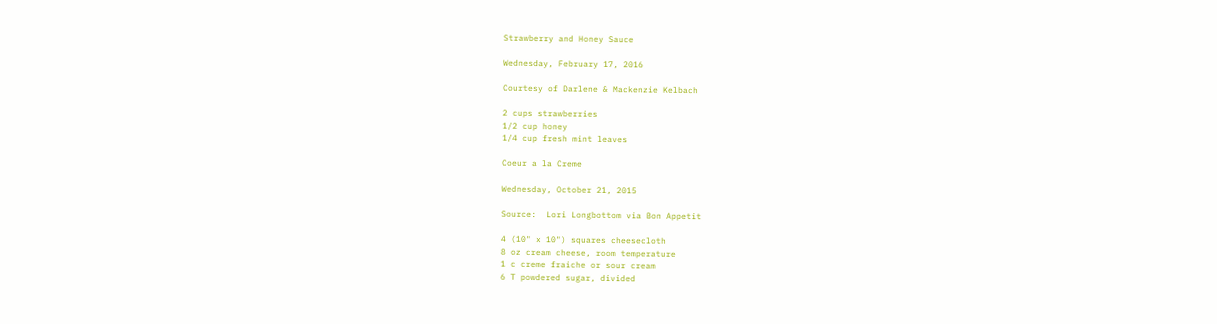Strawberry and Honey Sauce

Wednesday, February 17, 2016

Courtesy of Darlene & Mackenzie Kelbach

2 cups strawberries
1/2 cup honey
1/4 cup fresh mint leaves

Coeur a la Creme

Wednesday, October 21, 2015

Source:  Lori Longbottom via Bon Appetit

4 (10" x 10") squares cheesecloth
8 oz cream cheese, room temperature
1 c creme fraiche or sour cream
6 T powdered sugar, divided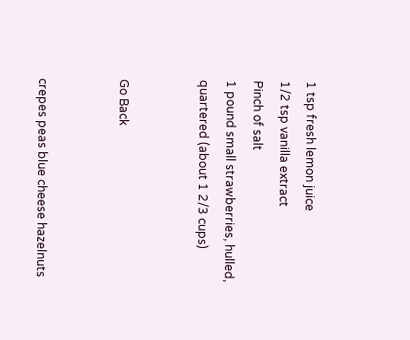1 tsp fresh lemon juice
1/2 tsp vanilla extract
Pinch of salt
1 pound small strawberries, hulled, quartered (about 1 2/3 cups)


Go Back


crepes peas blue cheese hazelnuts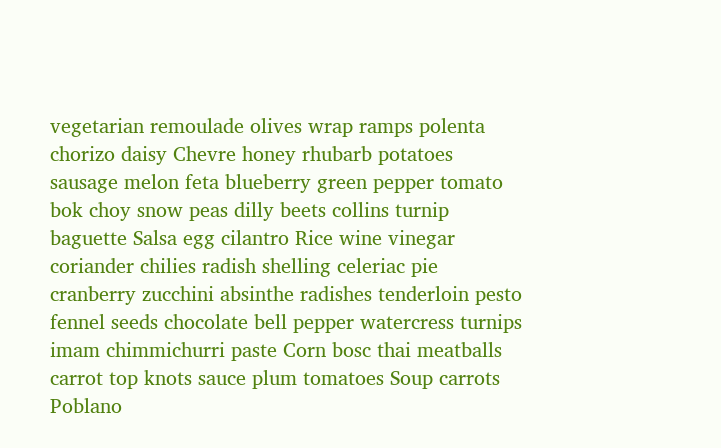vegetarian remoulade olives wrap ramps polenta chorizo daisy Chevre honey rhubarb potatoes sausage melon feta blueberry green pepper tomato bok choy snow peas dilly beets collins turnip baguette Salsa egg cilantro Rice wine vinegar coriander chilies radish shelling celeriac pie cranberry zucchini absinthe radishes tenderloin pesto fennel seeds chocolate bell pepper watercress turnips imam chimmichurri paste Corn bosc thai meatballs carrot top knots sauce plum tomatoes Soup carrots Poblano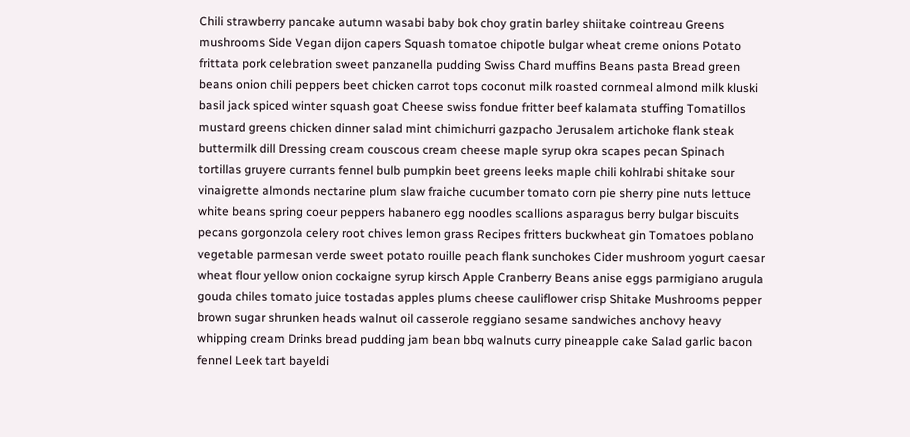Chili strawberry pancake autumn wasabi baby bok choy gratin barley shiitake cointreau Greens mushrooms Side Vegan dijon capers Squash tomatoe chipotle bulgar wheat creme onions Potato frittata pork celebration sweet panzanella pudding Swiss Chard muffins Beans pasta Bread green beans onion chili peppers beet chicken carrot tops coconut milk roasted cornmeal almond milk kluski basil jack spiced winter squash goat Cheese swiss fondue fritter beef kalamata stuffing Tomatillos mustard greens chicken dinner salad mint chimichurri gazpacho Jerusalem artichoke flank steak buttermilk dill Dressing cream couscous cream cheese maple syrup okra scapes pecan Spinach tortillas gruyere currants fennel bulb pumpkin beet greens leeks maple chili kohlrabi shitake sour vinaigrette almonds nectarine plum slaw fraiche cucumber tomato corn pie sherry pine nuts lettuce white beans spring coeur peppers habanero egg noodles scallions asparagus berry bulgar biscuits pecans gorgonzola celery root chives lemon grass Recipes fritters buckwheat gin Tomatoes poblano vegetable parmesan verde sweet potato rouille peach flank sunchokes Cider mushroom yogurt caesar wheat flour yellow onion cockaigne syrup kirsch Apple Cranberry Beans anise eggs parmigiano arugula gouda chiles tomato juice tostadas apples plums cheese cauliflower crisp Shitake Mushrooms pepper brown sugar shrunken heads walnut oil casserole reggiano sesame sandwiches anchovy heavy whipping cream Drinks bread pudding jam bean bbq walnuts curry pineapple cake Salad garlic bacon fennel Leek tart bayeldi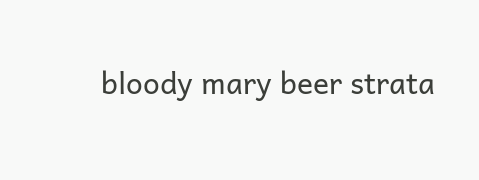bloody mary beer strata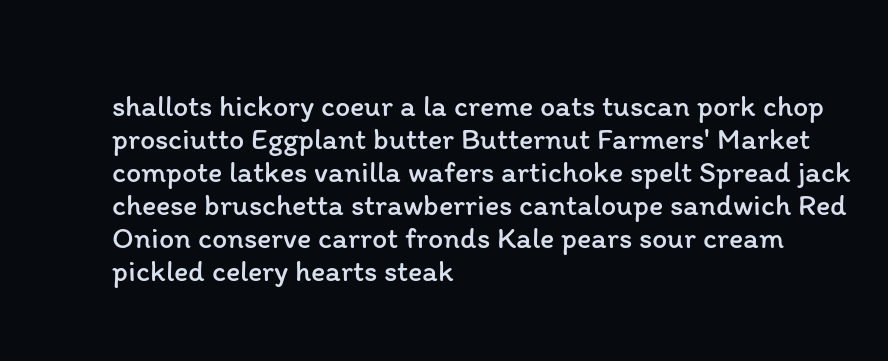shallots hickory coeur a la creme oats tuscan pork chop prosciutto Eggplant butter Butternut Farmers' Market compote latkes vanilla wafers artichoke spelt Spread jack cheese bruschetta strawberries cantaloupe sandwich Red Onion conserve carrot fronds Kale pears sour cream pickled celery hearts steak